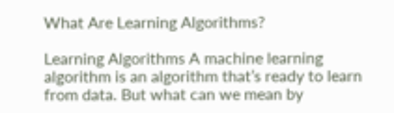What Are Learning Algorithms?

Learning Algorithms A machine learning algorithm is an algorithm that’s ready to learn from data. But what can we mean by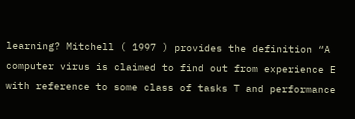learning? Mitchell ( 1997 ) provides the definition “A computer virus is claimed to find out from experience E with reference to some class of tasks T and performance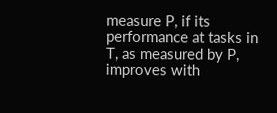measure P, if its performance at tasks in T, as measured by P, improves with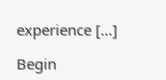experience […]

Begin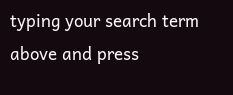typing your search term above and press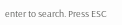enter to search. Press ESC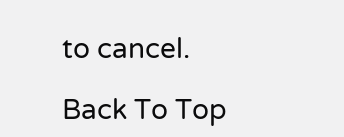to cancel.

Back To Top